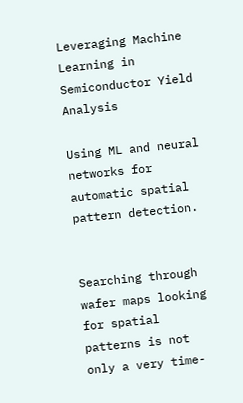Leveraging Machine Learning in Semiconductor Yield Analysis

Using ML and neural networks for automatic spatial pattern detection.


Searching through wafer maps looking for spatial patterns is not only a very time-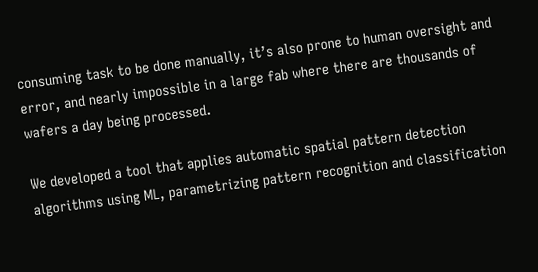consuming task to be done manually, it’s also prone to human oversight and error, and nearly impossible in a large fab where there are thousands of wafers a day being processed.

We developed a tool that applies automatic spatial pattern detection algorithms using ML, parametrizing pattern recognition and classification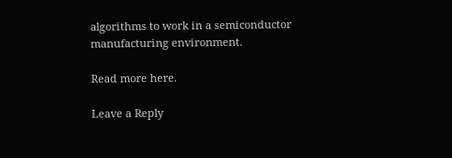algorithms to work in a semiconductor manufacturing environment.

Read more here.

Leave a Reply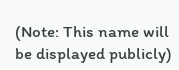(Note: This name will be displayed publicly)